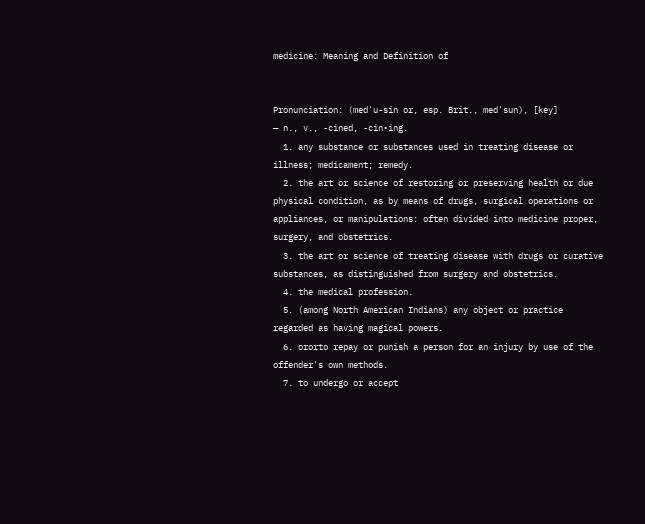medicine: Meaning and Definition of


Pronunciation: (med'u-sin or, esp. Brit., med'sun), [key]
— n., v., -cined, -cin•ing.
  1. any substance or substances used in treating disease or illness; medicament; remedy.
  2. the art or science of restoring or preserving health or due physical condition, as by means of drugs, surgical operations or appliances, or manipulations: often divided into medicine proper, surgery, and obstetrics.
  3. the art or science of treating disease with drugs or curative substances, as distinguished from surgery and obstetrics.
  4. the medical profession.
  5. (among North American Indians) any object or practice regarded as having magical powers.
  6. ororto repay or punish a person for an injury by use of the offender's own methods.
  7. to undergo or accept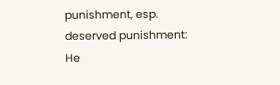punishment, esp. deserved punishment: He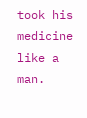took his medicine like a man.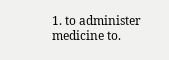1. to administer medicine to.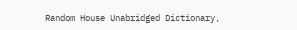Random House Unabridged Dictionary,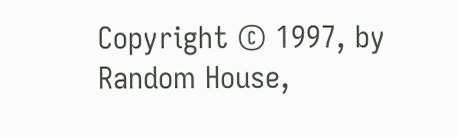Copyright © 1997, by Random House,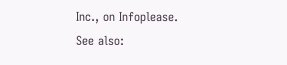Inc., on Infoplease.
See also: